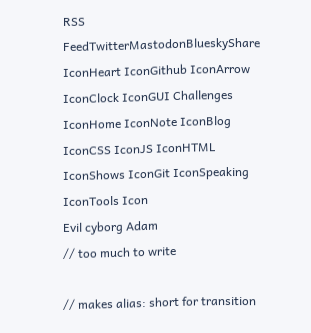RSS FeedTwitterMastodonBlueskyShare IconHeart IconGithub IconArrow IconClock IconGUI Challenges IconHome IconNote IconBlog IconCSS IconJS IconHTML IconShows IconGit IconSpeaking IconTools Icon
Evil cyborg Adam
// too much to write

// makes alias: short for transition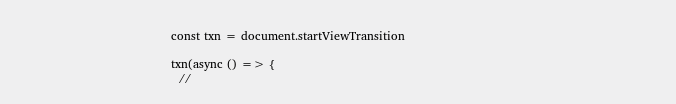const txn = document.startViewTransition

txn(async () => {
  //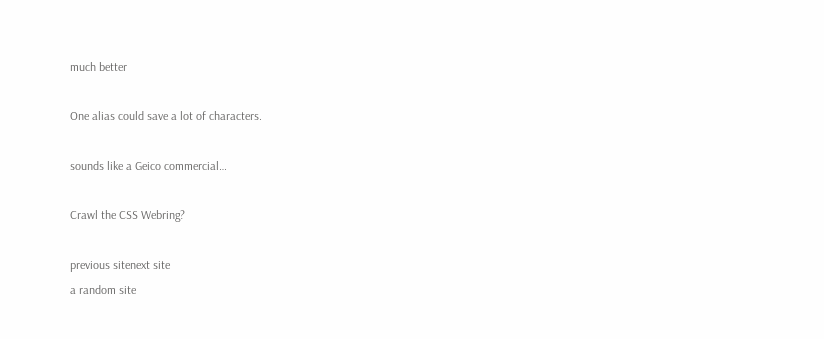much better

One alias could save a lot of characters.

sounds like a Geico commercial…

Crawl the CSS Webring?

previous sitenext site
a random site